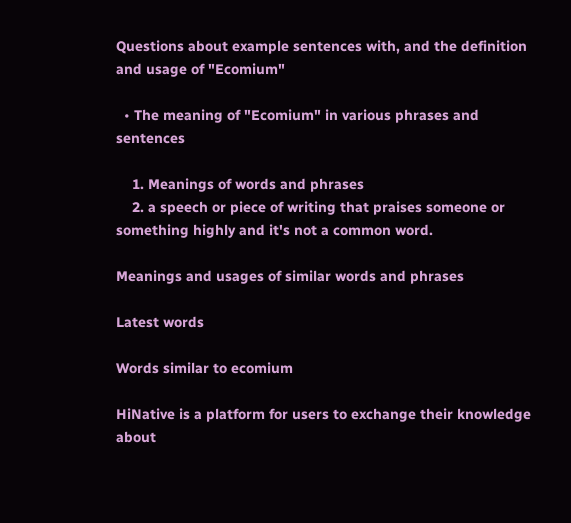Questions about example sentences with, and the definition and usage of "Ecomium"

  • The meaning of "Ecomium" in various phrases and sentences

    1. Meanings of words and phrases
    2. a speech or piece of writing that praises someone or something highly and it's not a common word.

Meanings and usages of similar words and phrases

Latest words

Words similar to ecomium

HiNative is a platform for users to exchange their knowledge about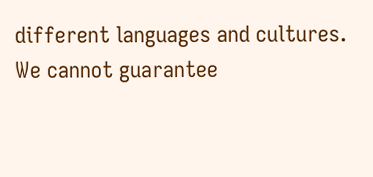different languages and cultures. We cannot guarantee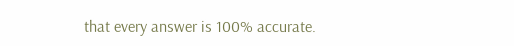that every answer is 100% accurate.